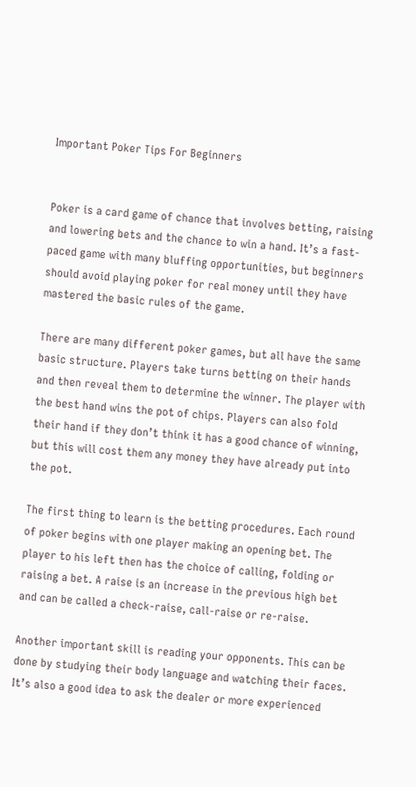Important Poker Tips For Beginners


Poker is a card game of chance that involves betting, raising and lowering bets and the chance to win a hand. It’s a fast-paced game with many bluffing opportunities, but beginners should avoid playing poker for real money until they have mastered the basic rules of the game.

There are many different poker games, but all have the same basic structure. Players take turns betting on their hands and then reveal them to determine the winner. The player with the best hand wins the pot of chips. Players can also fold their hand if they don’t think it has a good chance of winning, but this will cost them any money they have already put into the pot.

The first thing to learn is the betting procedures. Each round of poker begins with one player making an opening bet. The player to his left then has the choice of calling, folding or raising a bet. A raise is an increase in the previous high bet and can be called a check-raise, call-raise or re-raise.

Another important skill is reading your opponents. This can be done by studying their body language and watching their faces. It’s also a good idea to ask the dealer or more experienced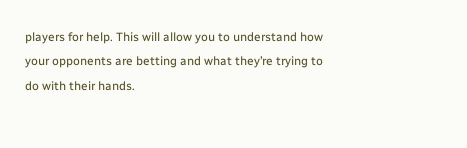players for help. This will allow you to understand how your opponents are betting and what they’re trying to do with their hands.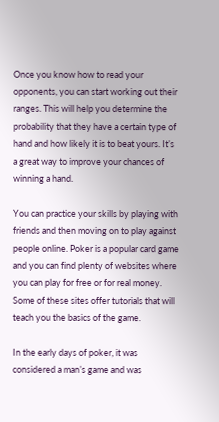Once you know how to read your opponents, you can start working out their ranges. This will help you determine the probability that they have a certain type of hand and how likely it is to beat yours. It’s a great way to improve your chances of winning a hand.

You can practice your skills by playing with friends and then moving on to play against people online. Poker is a popular card game and you can find plenty of websites where you can play for free or for real money. Some of these sites offer tutorials that will teach you the basics of the game.

In the early days of poker, it was considered a man’s game and was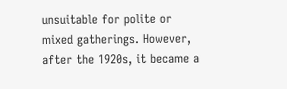unsuitable for polite or mixed gatherings. However, after the 1920s, it became a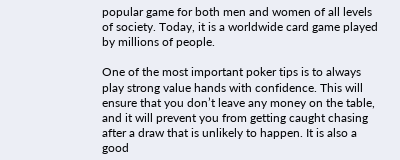popular game for both men and women of all levels of society. Today, it is a worldwide card game played by millions of people.

One of the most important poker tips is to always play strong value hands with confidence. This will ensure that you don’t leave any money on the table, and it will prevent you from getting caught chasing after a draw that is unlikely to happen. It is also a good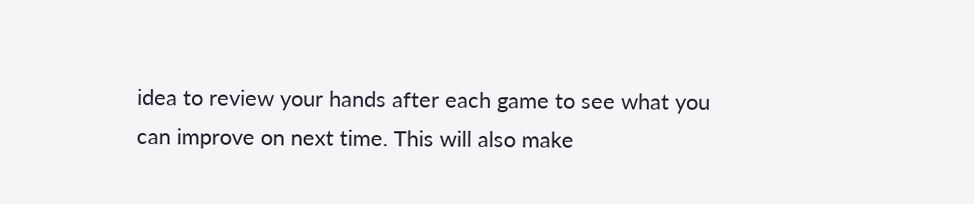idea to review your hands after each game to see what you can improve on next time. This will also make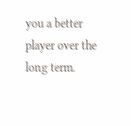you a better player over the long term.